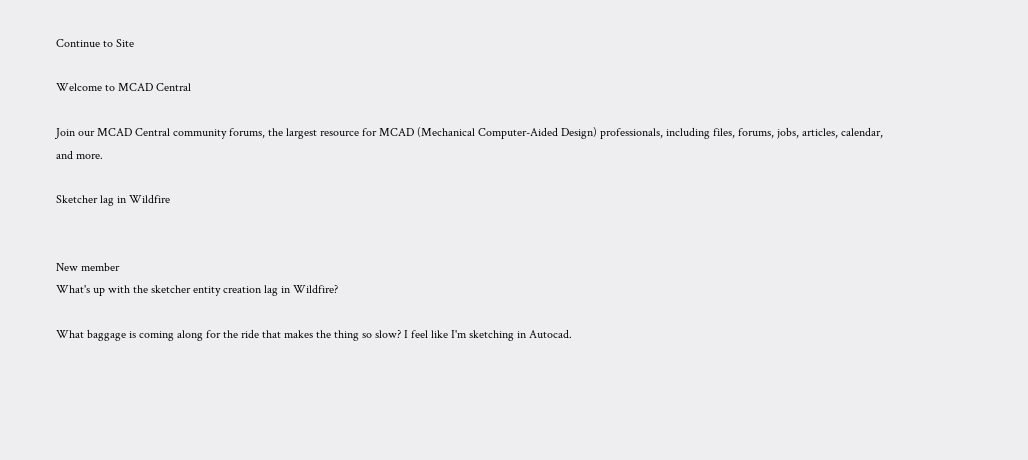Continue to Site

Welcome to MCAD Central

Join our MCAD Central community forums, the largest resource for MCAD (Mechanical Computer-Aided Design) professionals, including files, forums, jobs, articles, calendar, and more.

Sketcher lag in Wildfire


New member
What's up with the sketcher entity creation lag in Wildfire?

What baggage is coming along for the ride that makes the thing so slow? I feel like I'm sketching in Autocad.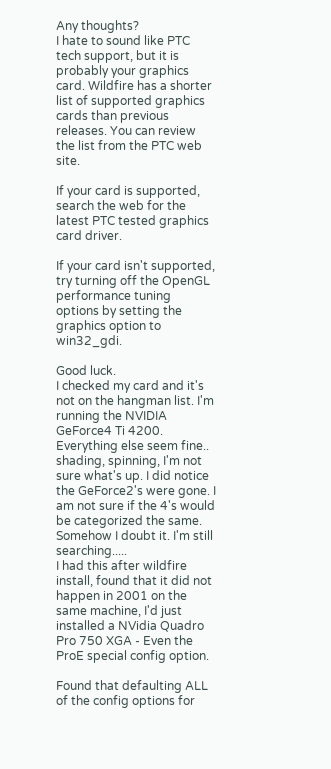Any thoughts?
I hate to sound like PTC tech support, but it is probably your graphics card. Wildfire has a shorter list of supported graphics cards than previous releases. You can review the list from the PTC web site.

If your card is supported, search the web for the latest PTC tested graphics card driver.

If your card isn't supported, try turning off the OpenGL performance tuning options by setting the graphics option to win32_gdi.

Good luck.
I checked my card and it's not on the hangman list. I'm running the NVIDIA GeForce4 Ti 4200. Everything else seem fine.. shading, spinning, I'm not sure what's up. I did notice the GeForce2's were gone. I am not sure if the 4's would be categorized the same. Somehow I doubt it. I'm still searching.....
I had this after wildfire install, found that it did not happen in 2001 on the same machine, I'd just installed a NVidia Quadro Pro 750 XGA - Even the ProE special config option.

Found that defaulting ALL of the config options for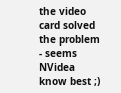the video card solved the problem - seems NVidea know best ;)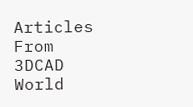Articles From 3DCAD World